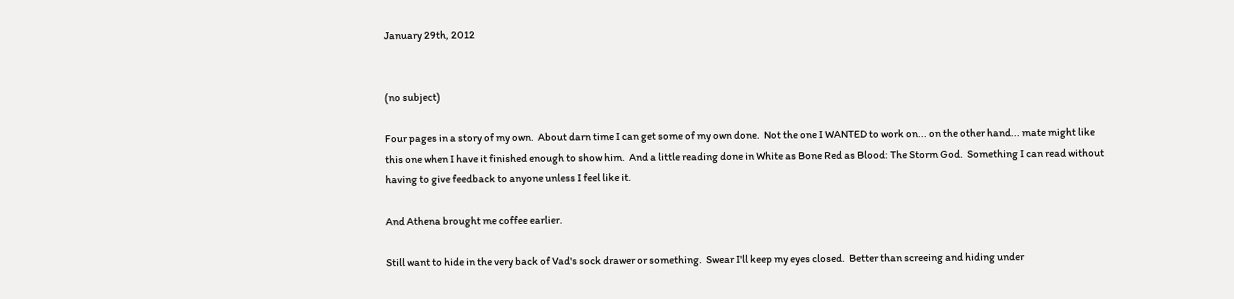January 29th, 2012


(no subject)

Four pages in a story of my own.  About darn time I can get some of my own done.  Not the one I WANTED to work on... on the other hand... mate might like this one when I have it finished enough to show him.  And a little reading done in White as Bone Red as Blood: The Storm God.  Something I can read without having to give feedback to anyone unless I feel like it.

And Athena brought me coffee earlier.

Still want to hide in the very back of Vad's sock drawer or something.  Swear I'll keep my eyes closed.  Better than screeing and hiding under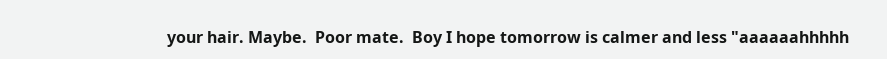your hair. Maybe.  Poor mate.  Boy I hope tomorrow is calmer and less "aaaaaahhhhh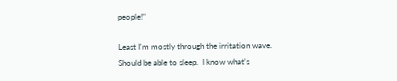people!"

Least I'm mostly through the irritation wave.  Should be able to sleep.  I know what's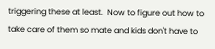triggering these at least.  Now to figure out how to take care of them so mate and kids don't have to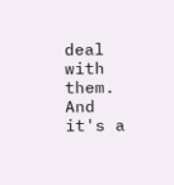deal with them.  And it's a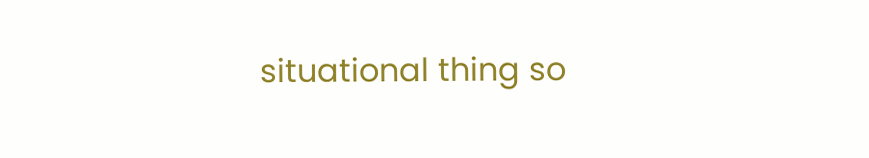situational thing so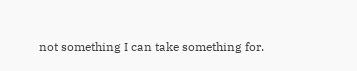not something I can take something for.